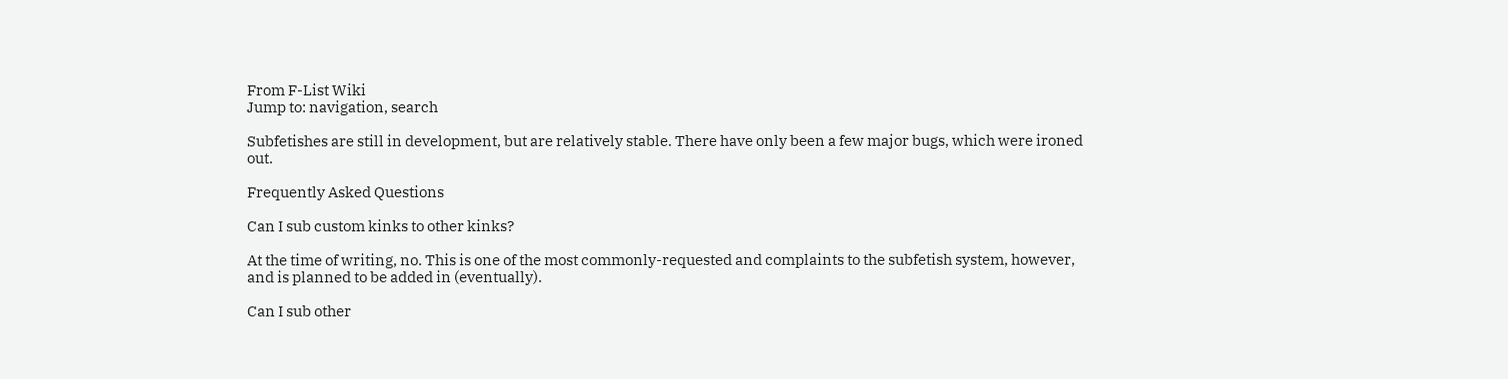From F-List Wiki
Jump to: navigation, search

Subfetishes are still in development, but are relatively stable. There have only been a few major bugs, which were ironed out.

Frequently Asked Questions

Can I sub custom kinks to other kinks?

At the time of writing, no. This is one of the most commonly-requested and complaints to the subfetish system, however, and is planned to be added in (eventually).

Can I sub other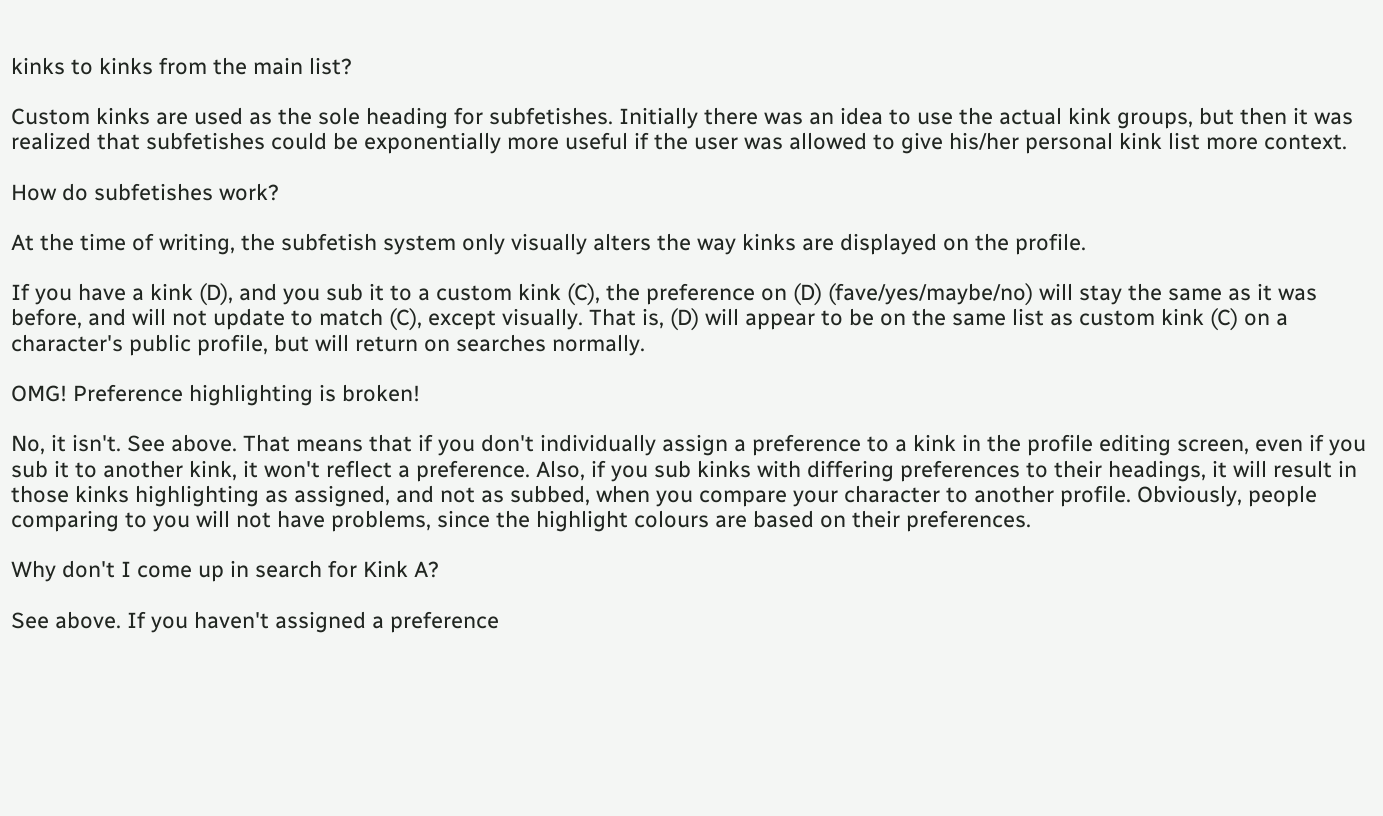kinks to kinks from the main list?

Custom kinks are used as the sole heading for subfetishes. Initially there was an idea to use the actual kink groups, but then it was realized that subfetishes could be exponentially more useful if the user was allowed to give his/her personal kink list more context.

How do subfetishes work?

At the time of writing, the subfetish system only visually alters the way kinks are displayed on the profile.

If you have a kink (D), and you sub it to a custom kink (C), the preference on (D) (fave/yes/maybe/no) will stay the same as it was before, and will not update to match (C), except visually. That is, (D) will appear to be on the same list as custom kink (C) on a character's public profile, but will return on searches normally.

OMG! Preference highlighting is broken!

No, it isn't. See above. That means that if you don't individually assign a preference to a kink in the profile editing screen, even if you sub it to another kink, it won't reflect a preference. Also, if you sub kinks with differing preferences to their headings, it will result in those kinks highlighting as assigned, and not as subbed, when you compare your character to another profile. Obviously, people comparing to you will not have problems, since the highlight colours are based on their preferences.

Why don't I come up in search for Kink A?

See above. If you haven't assigned a preference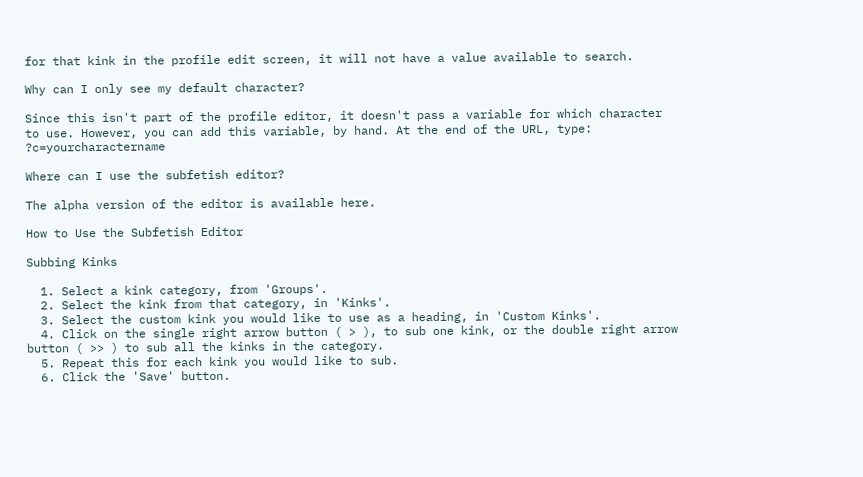for that kink in the profile edit screen, it will not have a value available to search.

Why can I only see my default character?

Since this isn't part of the profile editor, it doesn't pass a variable for which character to use. However, you can add this variable, by hand. At the end of the URL, type: ?c=yourcharactername

Where can I use the subfetish editor?

The alpha version of the editor is available here.

How to Use the Subfetish Editor

Subbing Kinks

  1. Select a kink category, from 'Groups'.
  2. Select the kink from that category, in 'Kinks'.
  3. Select the custom kink you would like to use as a heading, in 'Custom Kinks'.
  4. Click on the single right arrow button ( > ), to sub one kink, or the double right arrow button ( >> ) to sub all the kinks in the category.
  5. Repeat this for each kink you would like to sub.
  6. Click the 'Save' button.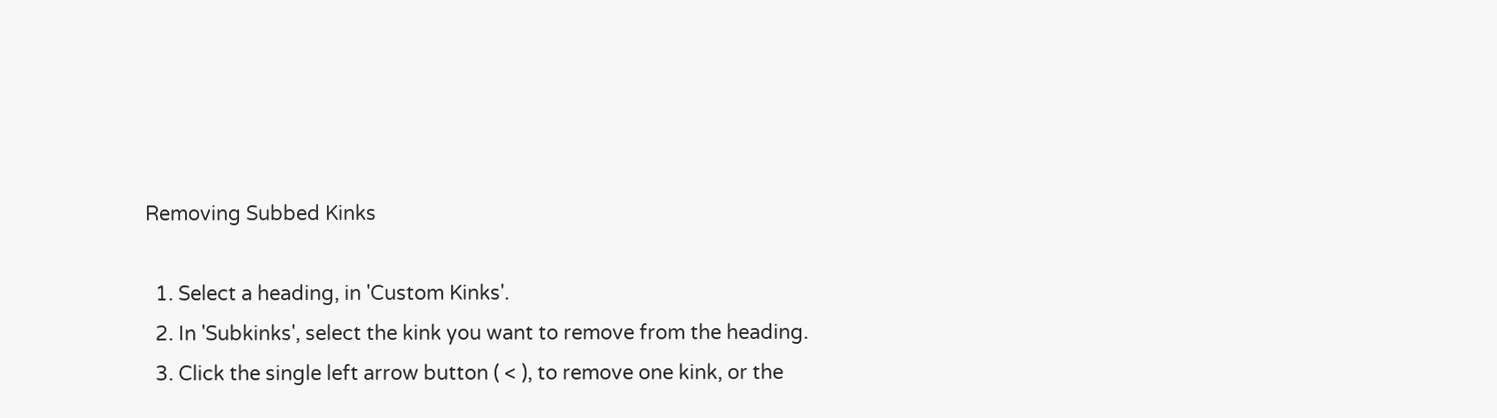Removing Subbed Kinks

  1. Select a heading, in 'Custom Kinks'.
  2. In 'Subkinks', select the kink you want to remove from the heading.
  3. Click the single left arrow button ( < ), to remove one kink, or the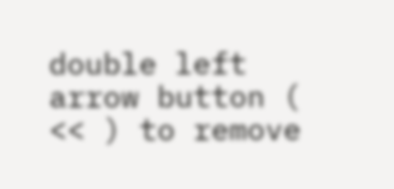double left arrow button ( << ) to remove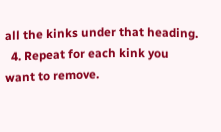all the kinks under that heading.
  4. Repeat for each kink you want to remove.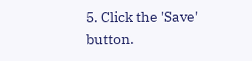5. Click the 'Save' button.